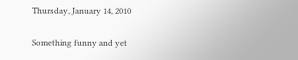Thursday, January 14, 2010

Something funny and yet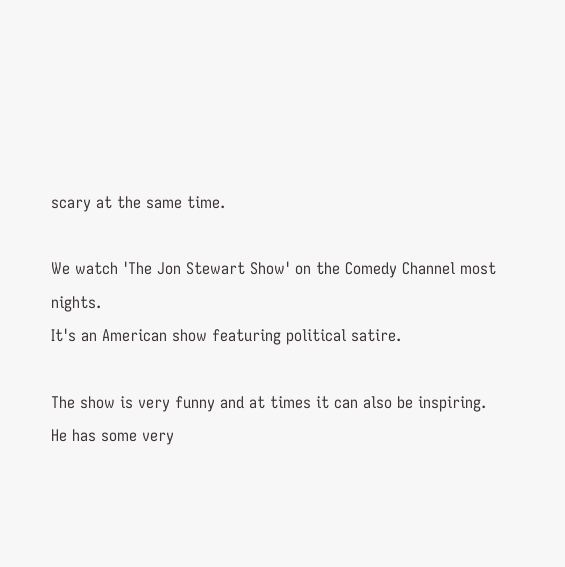scary at the same time.

We watch 'The Jon Stewart Show' on the Comedy Channel most nights.
It's an American show featuring political satire.

The show is very funny and at times it can also be inspiring.
He has some very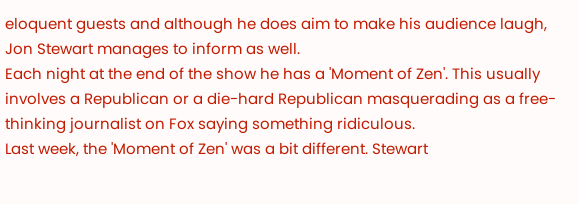eloquent guests and although he does aim to make his audience laugh, Jon Stewart manages to inform as well.
Each night at the end of the show he has a 'Moment of Zen'. This usually involves a Republican or a die-hard Republican masquerading as a free-thinking journalist on Fox saying something ridiculous.
Last week, the 'Moment of Zen' was a bit different. Stewart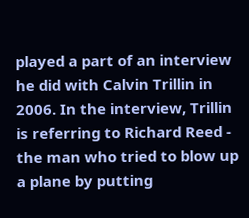played a part of an interview he did with Calvin Trillin in 2006. In the interview, Trillin is referring to Richard Reed - the man who tried to blow up a plane by putting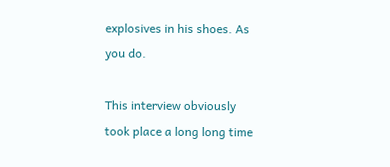explosives in his shoes. As you do.

This interview obviously took place a long long time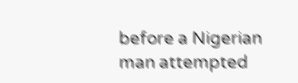before a Nigerian man attempted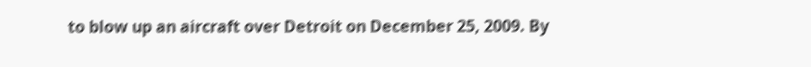to blow up an aircraft over Detroit on December 25, 2009. By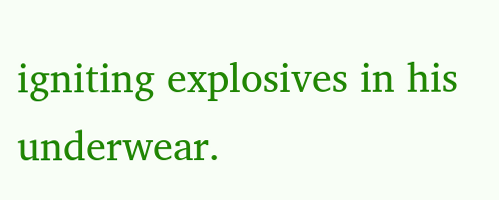igniting explosives in his underwear.